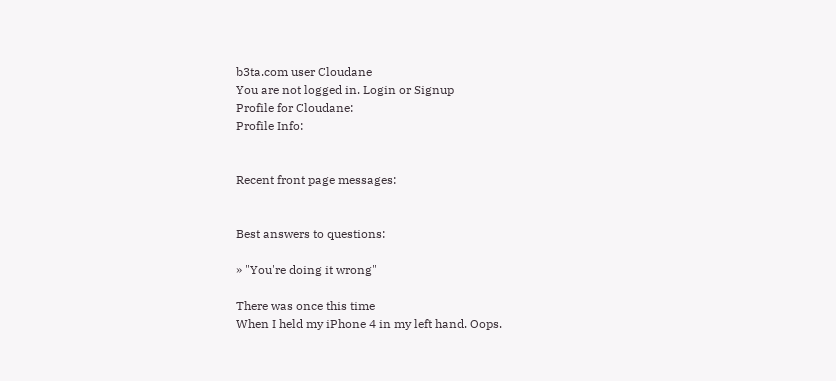b3ta.com user Cloudane
You are not logged in. Login or Signup
Profile for Cloudane:
Profile Info:


Recent front page messages:


Best answers to questions:

» "You're doing it wrong"

There was once this time
When I held my iPhone 4 in my left hand. Oops.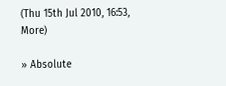(Thu 15th Jul 2010, 16:53, More)

» Absolute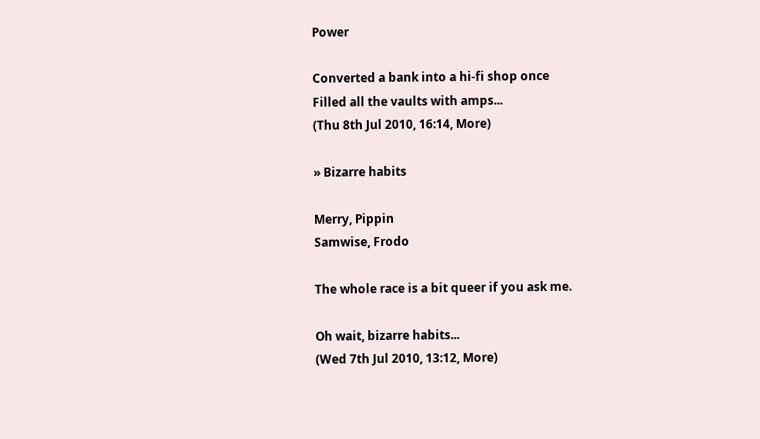Power

Converted a bank into a hi-fi shop once
Filled all the vaults with amps...
(Thu 8th Jul 2010, 16:14, More)

» Bizarre habits

Merry, Pippin
Samwise, Frodo

The whole race is a bit queer if you ask me.

Oh wait, bizarre habits...
(Wed 7th Jul 2010, 13:12, More)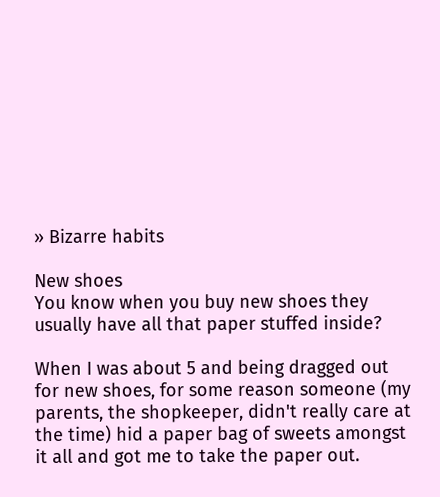» Bizarre habits

New shoes
You know when you buy new shoes they usually have all that paper stuffed inside?

When I was about 5 and being dragged out for new shoes, for some reason someone (my parents, the shopkeeper, didn't really care at the time) hid a paper bag of sweets amongst it all and got me to take the paper out.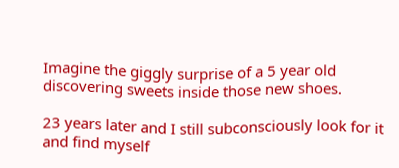Imagine the giggly surprise of a 5 year old discovering sweets inside those new shoes.

23 years later and I still subconsciously look for it and find myself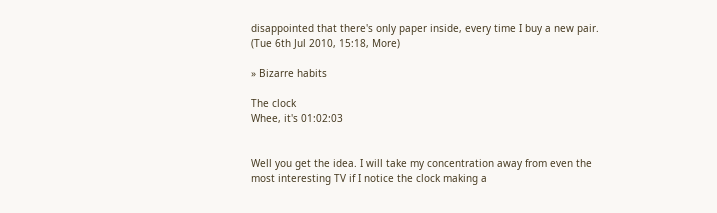disappointed that there's only paper inside, every time I buy a new pair.
(Tue 6th Jul 2010, 15:18, More)

» Bizarre habits

The clock
Whee, it's 01:02:03


Well you get the idea. I will take my concentration away from even the most interesting TV if I notice the clock making a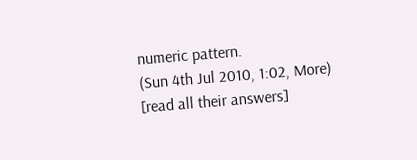numeric pattern.
(Sun 4th Jul 2010, 1:02, More)
[read all their answers]